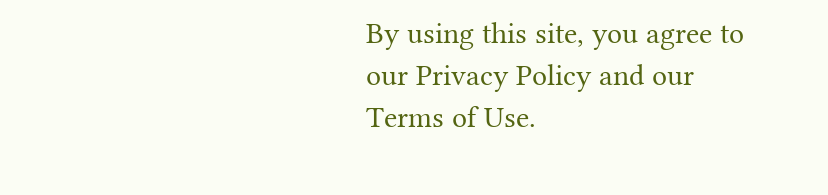By using this site, you agree to our Privacy Policy and our Terms of Use.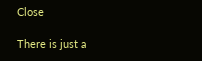Close

There is just a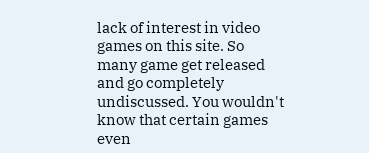lack of interest in video games on this site. So many game get released and go completely undiscussed. You wouldn't know that certain games even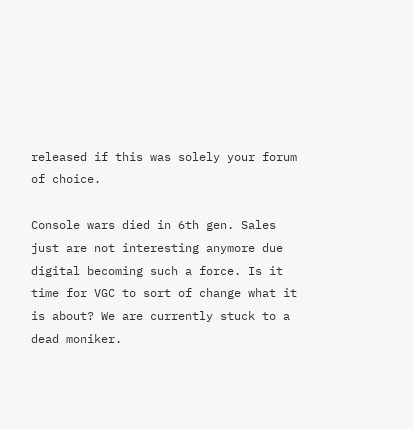released if this was solely your forum of choice.

Console wars died in 6th gen. Sales just are not interesting anymore due digital becoming such a force. Is it time for VGC to sort of change what it is about? We are currently stuck to a dead moniker.